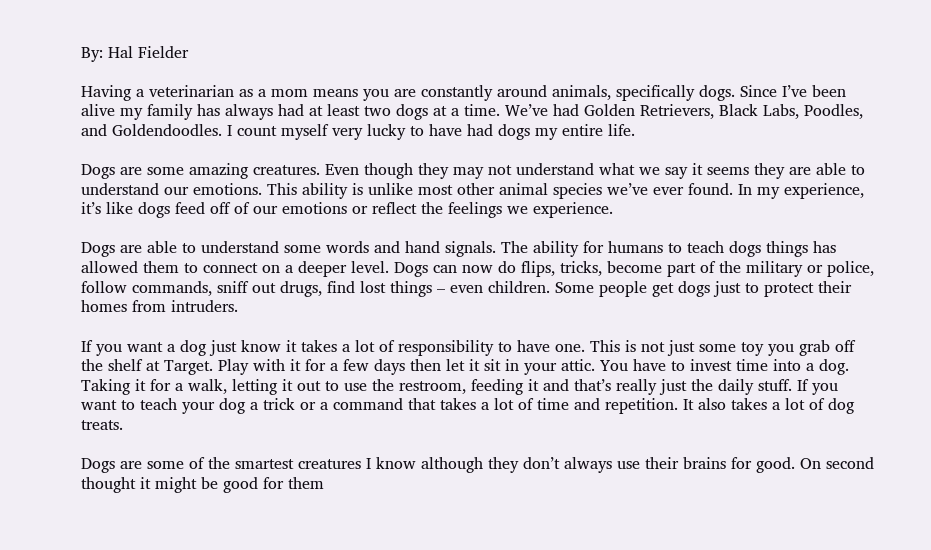By: Hal Fielder

Having a veterinarian as a mom means you are constantly around animals, specifically dogs. Since I’ve been alive my family has always had at least two dogs at a time. We’ve had Golden Retrievers, Black Labs, Poodles, and Goldendoodles. I count myself very lucky to have had dogs my entire life.

Dogs are some amazing creatures. Even though they may not understand what we say it seems they are able to understand our emotions. This ability is unlike most other animal species we’ve ever found. In my experience, it’s like dogs feed off of our emotions or reflect the feelings we experience.

Dogs are able to understand some words and hand signals. The ability for humans to teach dogs things has allowed them to connect on a deeper level. Dogs can now do flips, tricks, become part of the military or police, follow commands, sniff out drugs, find lost things – even children. Some people get dogs just to protect their homes from intruders.

If you want a dog just know it takes a lot of responsibility to have one. This is not just some toy you grab off the shelf at Target. Play with it for a few days then let it sit in your attic. You have to invest time into a dog. Taking it for a walk, letting it out to use the restroom, feeding it and that’s really just the daily stuff. If you want to teach your dog a trick or a command that takes a lot of time and repetition. It also takes a lot of dog treats.

Dogs are some of the smartest creatures I know although they don’t always use their brains for good. On second thought it might be good for them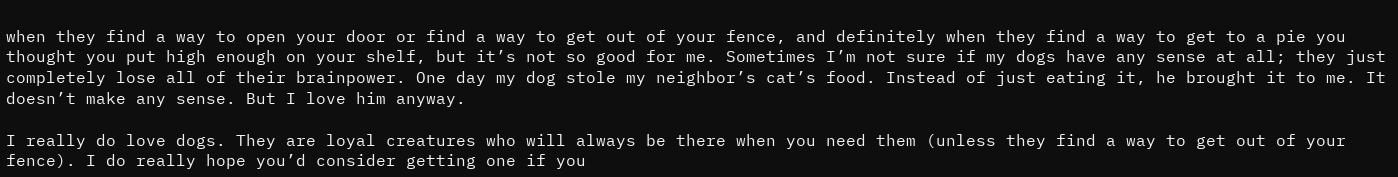when they find a way to open your door or find a way to get out of your fence, and definitely when they find a way to get to a pie you thought you put high enough on your shelf, but it’s not so good for me. Sometimes I’m not sure if my dogs have any sense at all; they just completely lose all of their brainpower. One day my dog stole my neighbor’s cat’s food. Instead of just eating it, he brought it to me. It doesn’t make any sense. But I love him anyway.

I really do love dogs. They are loyal creatures who will always be there when you need them (unless they find a way to get out of your fence). I do really hope you’d consider getting one if you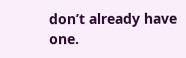don’t already have one.